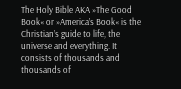The Holy Bible AKA »The Good Book« or »America’s Book« is the Christian’s guide to life, the universe and everything. It consists of thousands and thousands of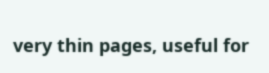very thin pages, useful for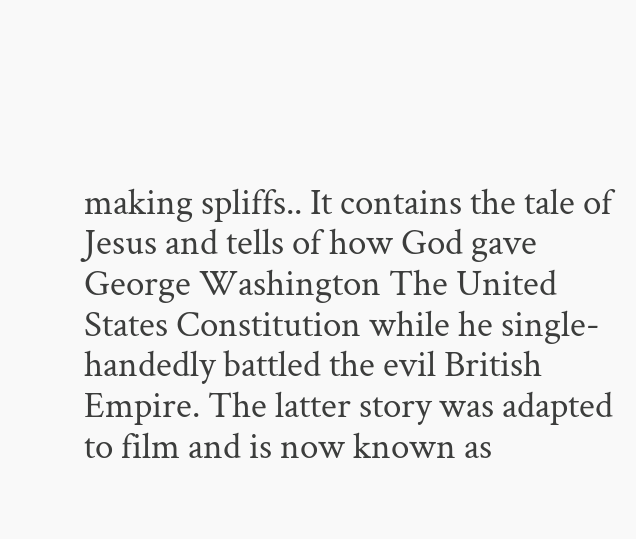making spliffs.. It contains the tale of Jesus and tells of how God gave George Washington The United States Constitution while he single-handedly battled the evil British Empire. The latter story was adapted to film and is now known as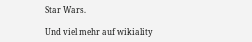Star Wars.

Und viel mehr auf wikiality